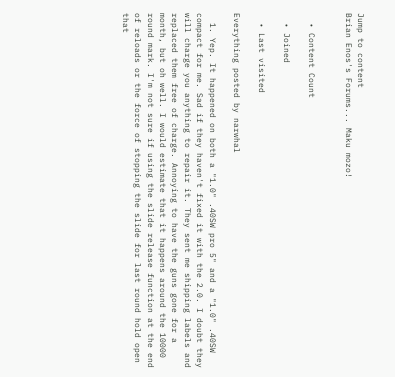Jump to content
Brian Enos's Forums... Maku mozo!


  • Content Count

  • Joined

  • Last visited

Everything posted by narwhal

  1. Yep. It happened on both a "1.0" .40SW pro 5" and a "1.0" .40SW compact for me. Sad if they haven't fixed it with the 2.0. I doubt they will charge you anything to repair it. They sent me shipping labels and replaced them free of charge. Annoying to have the guns gone for a month, but oh well. I would estimate that it happens around the 10000 round mark. I'm not sure if using the slide release function at the end of reloads or the force of stopping the slide for last round hold open that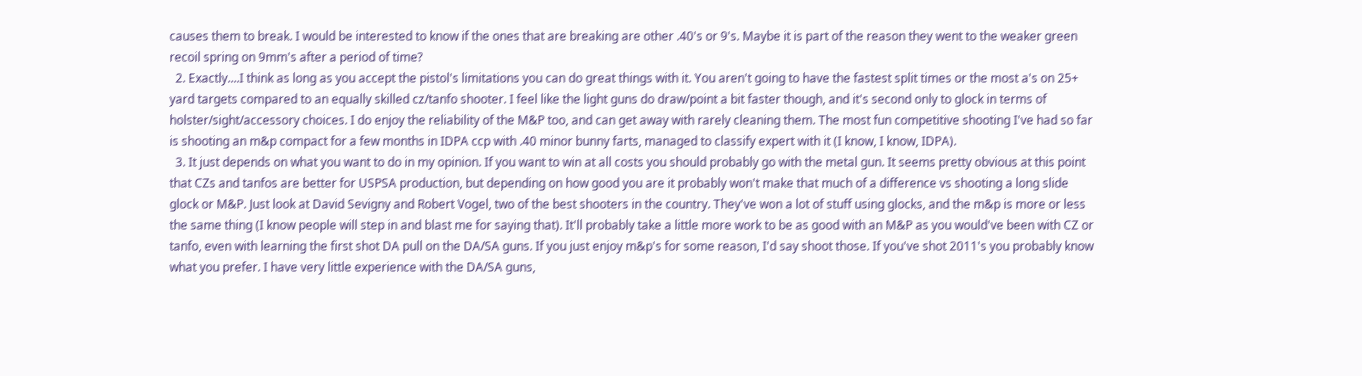causes them to break. I would be interested to know if the ones that are breaking are other .40's or 9's. Maybe it is part of the reason they went to the weaker green recoil spring on 9mm's after a period of time?
  2. Exactly....I think as long as you accept the pistol's limitations you can do great things with it. You aren't going to have the fastest split times or the most a's on 25+ yard targets compared to an equally skilled cz/tanfo shooter. I feel like the light guns do draw/point a bit faster though, and it's second only to glock in terms of holster/sight/accessory choices. I do enjoy the reliability of the M&P too, and can get away with rarely cleaning them. The most fun competitive shooting I've had so far is shooting an m&p compact for a few months in IDPA ccp with .40 minor bunny farts, managed to classify expert with it (I know, I know, IDPA).
  3. It just depends on what you want to do in my opinion. If you want to win at all costs you should probably go with the metal gun. It seems pretty obvious at this point that CZs and tanfos are better for USPSA production, but depending on how good you are it probably won't make that much of a difference vs shooting a long slide glock or M&P. Just look at David Sevigny and Robert Vogel, two of the best shooters in the country. They've won a lot of stuff using glocks, and the m&p is more or less the same thing (I know people will step in and blast me for saying that). It'll probably take a little more work to be as good with an M&P as you would've been with CZ or tanfo, even with learning the first shot DA pull on the DA/SA guns. If you just enjoy m&p's for some reason, I'd say shoot those. If you've shot 2011's you probably know what you prefer. I have very little experience with the DA/SA guns,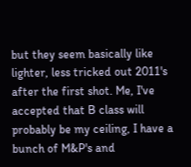but they seem basically like lighter, less tricked out 2011's after the first shot. Me, I've accepted that B class will probably be my ceiling, I have a bunch of M&P's and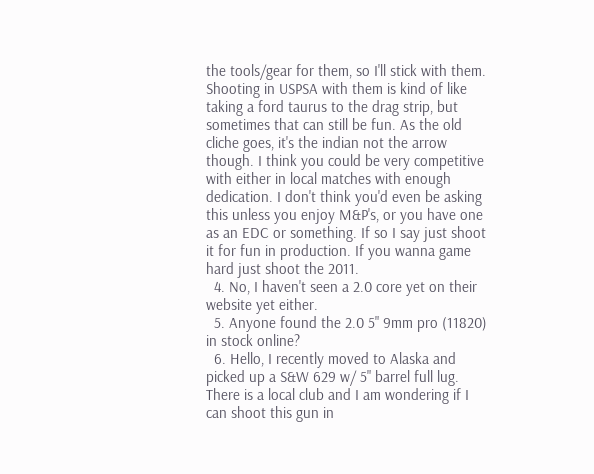the tools/gear for them, so I'll stick with them. Shooting in USPSA with them is kind of like taking a ford taurus to the drag strip, but sometimes that can still be fun. As the old cliche goes, it's the indian not the arrow though. I think you could be very competitive with either in local matches with enough dedication. I don't think you'd even be asking this unless you enjoy M&P's, or you have one as an EDC or something. If so I say just shoot it for fun in production. If you wanna game hard just shoot the 2011.
  4. No, I haven't seen a 2.0 core yet on their website yet either.
  5. Anyone found the 2.0 5" 9mm pro (11820) in stock online?
  6. Hello, I recently moved to Alaska and picked up a S&W 629 w/ 5" barrel full lug. There is a local club and I am wondering if I can shoot this gun in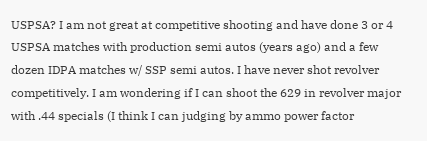USPSA? I am not great at competitive shooting and have done 3 or 4 USPSA matches with production semi autos (years ago) and a few dozen IDPA matches w/ SSP semi autos. I have never shot revolver competitively. I am wondering if I can shoot the 629 in revolver major with .44 specials (I think I can judging by ammo power factor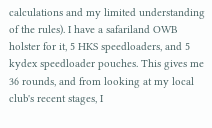calculations and my limited understanding of the rules). I have a safariland OWB holster for it, 5 HKS speedloaders, and 5 kydex speedloader pouches. This gives me 36 rounds, and from looking at my local club's recent stages, I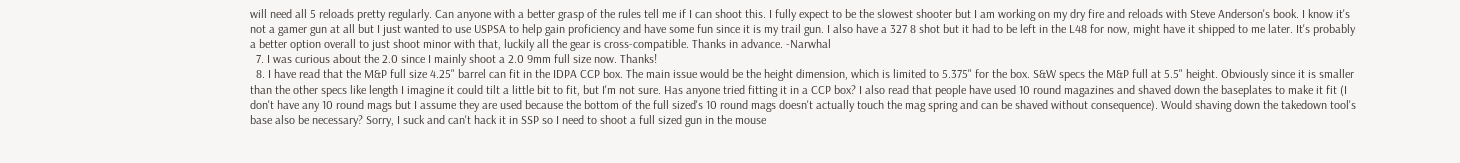will need all 5 reloads pretty regularly. Can anyone with a better grasp of the rules tell me if I can shoot this. I fully expect to be the slowest shooter but I am working on my dry fire and reloads with Steve Anderson's book. I know it's not a gamer gun at all but I just wanted to use USPSA to help gain proficiency and have some fun since it is my trail gun. I also have a 327 8 shot but it had to be left in the L48 for now, might have it shipped to me later. It's probably a better option overall to just shoot minor with that, luckily all the gear is cross-compatible. Thanks in advance. -Narwhal
  7. I was curious about the 2.0 since I mainly shoot a 2.0 9mm full size now. Thanks!
  8. I have read that the M&P full size 4.25" barrel can fit in the IDPA CCP box. The main issue would be the height dimension, which is limited to 5.375" for the box. S&W specs the M&P full at 5.5" height. Obviously since it is smaller than the other specs like length I imagine it could tilt a little bit to fit, but I'm not sure. Has anyone tried fitting it in a CCP box? I also read that people have used 10 round magazines and shaved down the baseplates to make it fit (I don't have any 10 round mags but I assume they are used because the bottom of the full sized's 10 round mags doesn't actually touch the mag spring and can be shaved without consequence). Would shaving down the takedown tool's base also be necessary? Sorry, I suck and can't hack it in SSP so I need to shoot a full sized gun in the mouse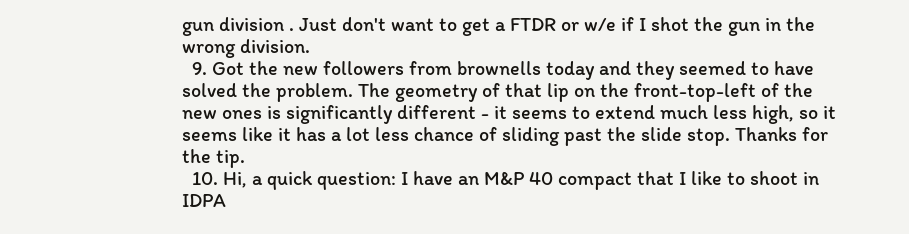gun division . Just don't want to get a FTDR or w/e if I shot the gun in the wrong division.
  9. Got the new followers from brownells today and they seemed to have solved the problem. The geometry of that lip on the front-top-left of the new ones is significantly different - it seems to extend much less high, so it seems like it has a lot less chance of sliding past the slide stop. Thanks for the tip.
  10. Hi, a quick question: I have an M&P 40 compact that I like to shoot in IDPA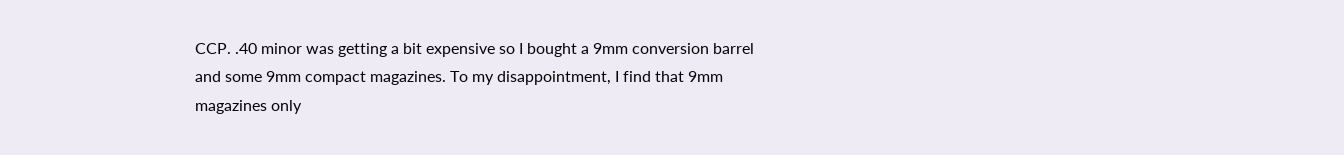CCP. .40 minor was getting a bit expensive so I bought a 9mm conversion barrel and some 9mm compact magazines. To my disappointment, I find that 9mm magazines only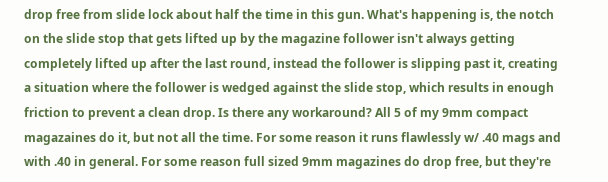drop free from slide lock about half the time in this gun. What's happening is, the notch on the slide stop that gets lifted up by the magazine follower isn't always getting completely lifted up after the last round, instead the follower is slipping past it, creating a situation where the follower is wedged against the slide stop, which results in enough friction to prevent a clean drop. Is there any workaround? All 5 of my 9mm compact magazaines do it, but not all the time. For some reason it runs flawlessly w/ .40 mags and with .40 in general. For some reason full sized 9mm magazines do drop free, but they're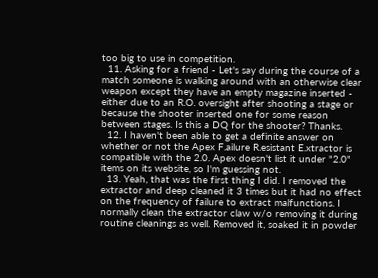too big to use in competition.
  11. Asking for a friend - Let's say during the course of a match someone is walking around with an otherwise clear weapon except they have an empty magazine inserted - either due to an R.O. oversight after shooting a stage or because the shooter inserted one for some reason between stages. Is this a DQ for the shooter? Thanks.
  12. I haven't been able to get a definite answer on whether or not the Apex F.ailure R.esistant E.xtractor is compatible with the 2.0. Apex doesn't list it under "2.0" items on its website, so I'm guessing not.
  13. Yeah, that was the first thing I did. I removed the extractor and deep cleaned it 3 times but it had no effect on the frequency of failure to extract malfunctions. I normally clean the extractor claw w/o removing it during routine cleanings as well. Removed it, soaked it in powder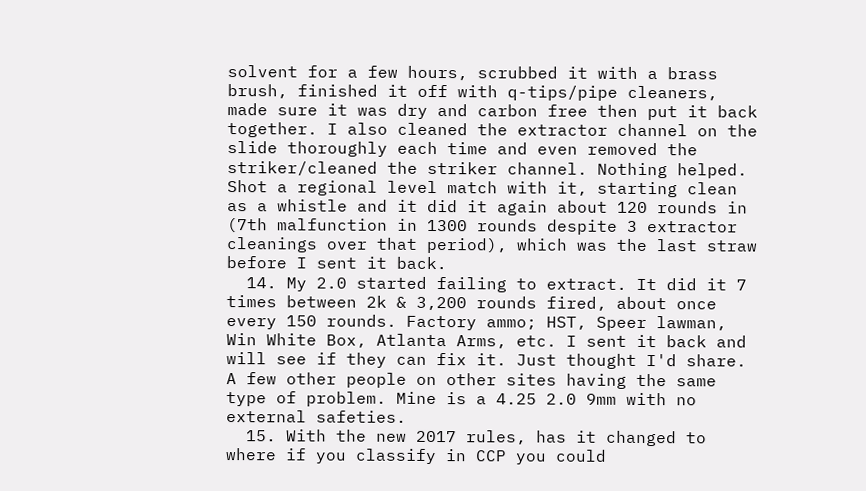solvent for a few hours, scrubbed it with a brass brush, finished it off with q-tips/pipe cleaners, made sure it was dry and carbon free then put it back together. I also cleaned the extractor channel on the slide thoroughly each time and even removed the striker/cleaned the striker channel. Nothing helped. Shot a regional level match with it, starting clean as a whistle and it did it again about 120 rounds in (7th malfunction in 1300 rounds despite 3 extractor cleanings over that period), which was the last straw before I sent it back.
  14. My 2.0 started failing to extract. It did it 7 times between 2k & 3,200 rounds fired, about once every 150 rounds. Factory ammo; HST, Speer lawman, Win White Box, Atlanta Arms, etc. I sent it back and will see if they can fix it. Just thought I'd share. A few other people on other sites having the same type of problem. Mine is a 4.25 2.0 9mm with no external safeties.
  15. With the new 2017 rules, has it changed to where if you classify in CCP you could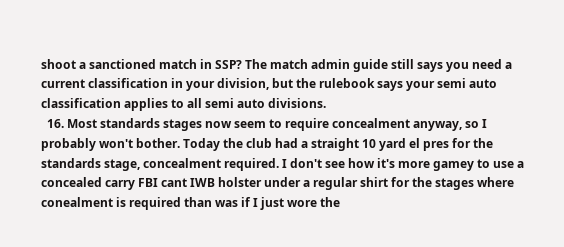shoot a sanctioned match in SSP? The match admin guide still says you need a current classification in your division, but the rulebook says your semi auto classification applies to all semi auto divisions.
  16. Most standards stages now seem to require concealment anyway, so I probably won't bother. Today the club had a straight 10 yard el pres for the standards stage, concealment required. I don't see how it's more gamey to use a concealed carry FBI cant IWB holster under a regular shirt for the stages where conealment is required than was if I just wore the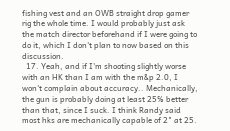fishing vest and an OWB straight drop gamer rig the whole time. I would probably just ask the match director beforehand if I were going to do it, which I don't plan to now based on this discussion.
  17. Yeah, and if I'm shooting slightly worse with an HK than I am with the m&p 2.0, I won't complain about accuracy.. Mechanically, the gun is probably doing at least 25℅ better than that, since I suck. I think Randy said most hks are mechanically capable of 2" at 25.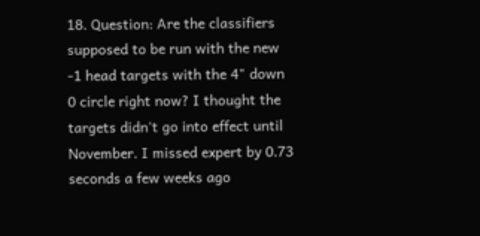18. Question: Are the classifiers supposed to be run with the new -1 head targets with the 4" down 0 circle right now? I thought the targets didn't go into effect until November. I missed expert by 0.73 seconds a few weeks ago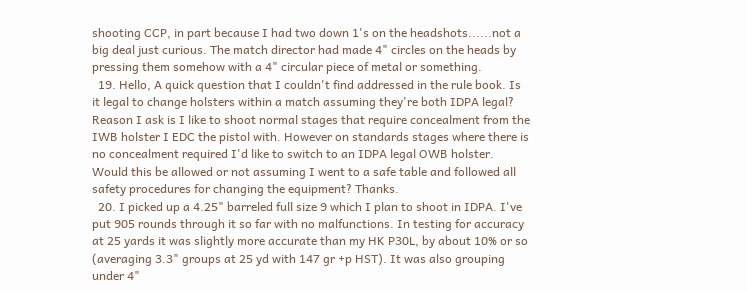shooting CCP, in part because I had two down 1's on the headshots......not a big deal just curious. The match director had made 4" circles on the heads by pressing them somehow with a 4" circular piece of metal or something.
  19. Hello, A quick question that I couldn't find addressed in the rule book. Is it legal to change holsters within a match assuming they're both IDPA legal? Reason I ask is I like to shoot normal stages that require concealment from the IWB holster I EDC the pistol with. However on standards stages where there is no concealment required I'd like to switch to an IDPA legal OWB holster. Would this be allowed or not assuming I went to a safe table and followed all safety procedures for changing the equipment? Thanks.
  20. I picked up a 4.25" barreled full size 9 which I plan to shoot in IDPA. I've put 905 rounds through it so far with no malfunctions. In testing for accuracy at 25 yards it was slightly more accurate than my HK P30L, by about 10% or so (averaging 3.3" groups at 25 yd with 147 gr +p HST). It was also grouping under 4"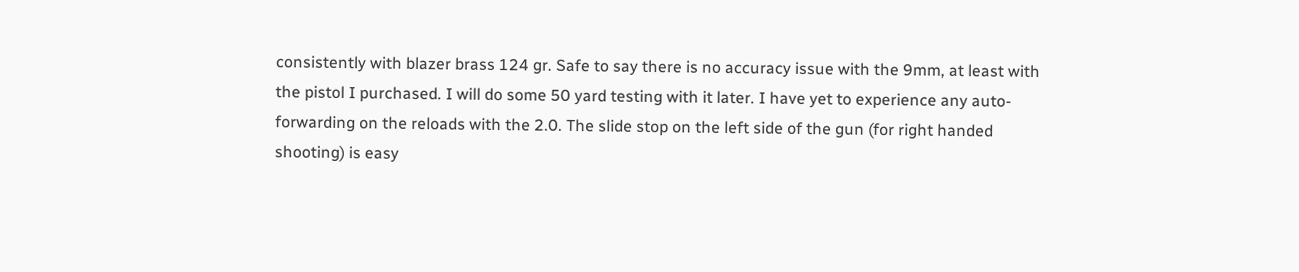consistently with blazer brass 124 gr. Safe to say there is no accuracy issue with the 9mm, at least with the pistol I purchased. I will do some 50 yard testing with it later. I have yet to experience any auto-forwarding on the reloads with the 2.0. The slide stop on the left side of the gun (for right handed shooting) is easy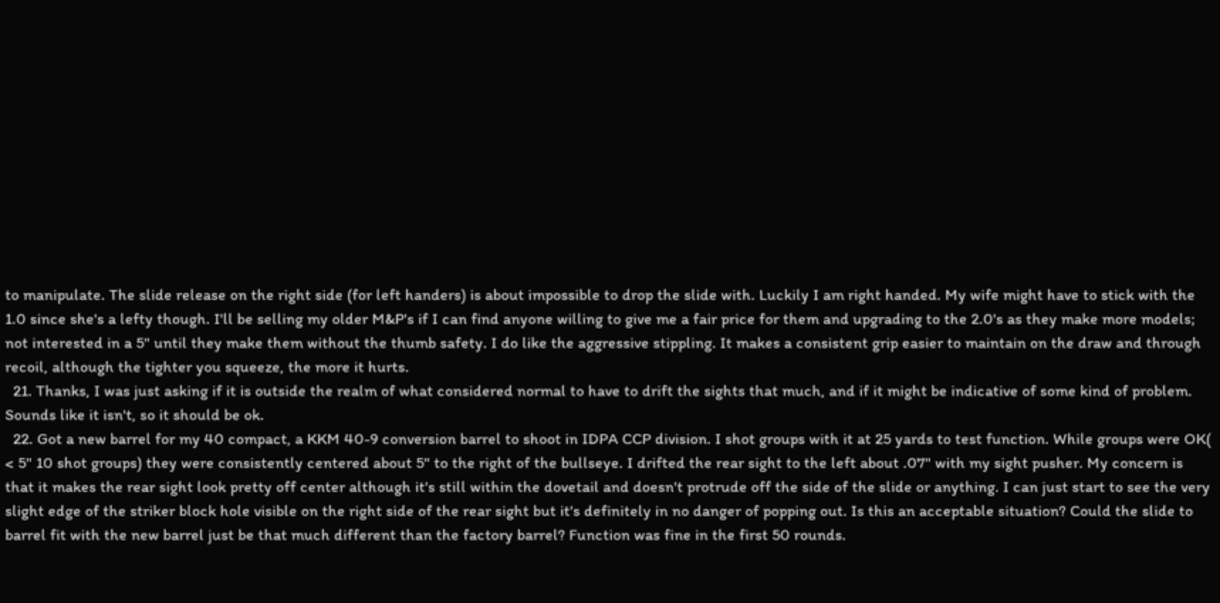to manipulate. The slide release on the right side (for left handers) is about impossible to drop the slide with. Luckily I am right handed. My wife might have to stick with the 1.0 since she's a lefty though. I'll be selling my older M&P's if I can find anyone willing to give me a fair price for them and upgrading to the 2.0's as they make more models; not interested in a 5" until they make them without the thumb safety. I do like the aggressive stippling. It makes a consistent grip easier to maintain on the draw and through recoil, although the tighter you squeeze, the more it hurts.
  21. Thanks, I was just asking if it is outside the realm of what considered normal to have to drift the sights that much, and if it might be indicative of some kind of problem. Sounds like it isn't, so it should be ok.
  22. Got a new barrel for my 40 compact, a KKM 40-9 conversion barrel to shoot in IDPA CCP division. I shot groups with it at 25 yards to test function. While groups were OK( < 5" 10 shot groups) they were consistently centered about 5" to the right of the bullseye. I drifted the rear sight to the left about .07" with my sight pusher. My concern is that it makes the rear sight look pretty off center although it's still within the dovetail and doesn't protrude off the side of the slide or anything. I can just start to see the very slight edge of the striker block hole visible on the right side of the rear sight but it's definitely in no danger of popping out. Is this an acceptable situation? Could the slide to barrel fit with the new barrel just be that much different than the factory barrel? Function was fine in the first 50 rounds.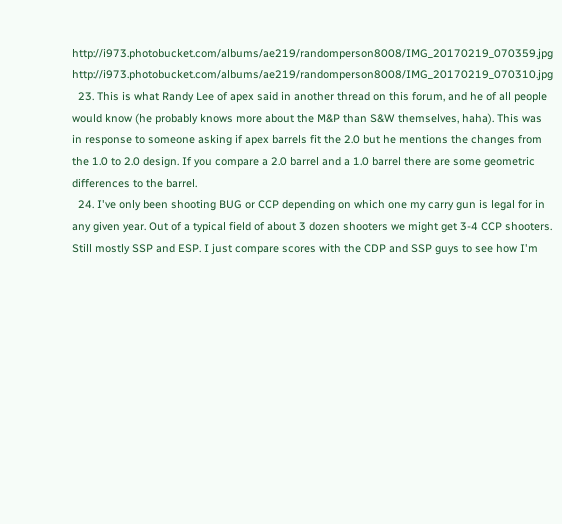http://i973.photobucket.com/albums/ae219/randomperson8008/IMG_20170219_070359.jpg http://i973.photobucket.com/albums/ae219/randomperson8008/IMG_20170219_070310.jpg
  23. This is what Randy Lee of apex said in another thread on this forum, and he of all people would know (he probably knows more about the M&P than S&W themselves, haha). This was in response to someone asking if apex barrels fit the 2.0 but he mentions the changes from the 1.0 to 2.0 design. If you compare a 2.0 barrel and a 1.0 barrel there are some geometric differences to the barrel.
  24. I've only been shooting BUG or CCP depending on which one my carry gun is legal for in any given year. Out of a typical field of about 3 dozen shooters we might get 3-4 CCP shooters. Still mostly SSP and ESP. I just compare scores with the CDP and SSP guys to see how I'm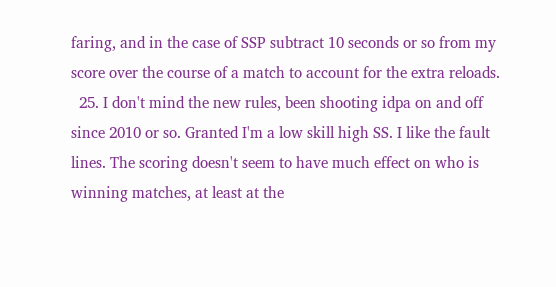faring, and in the case of SSP subtract 10 seconds or so from my score over the course of a match to account for the extra reloads.
  25. I don't mind the new rules, been shooting idpa on and off since 2010 or so. Granted I'm a low skill high SS. I like the fault lines. The scoring doesn't seem to have much effect on who is winning matches, at least at the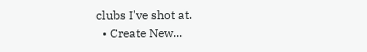clubs I've shot at.
  • Create New...